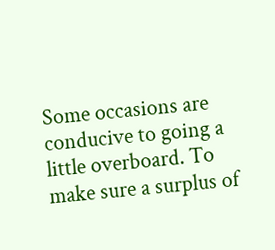Some occasions are conducive to going a little overboard. To make sure a surplus of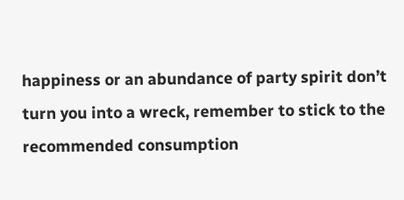happiness or an abundance of party spirit don’t turn you into a wreck, remember to stick to the recommended consumption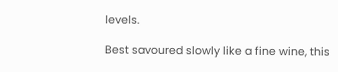levels.

Best savoured slowly like a fine wine, this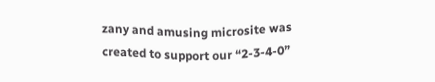zany and amusing microsite was created to support our “2-3-4-0”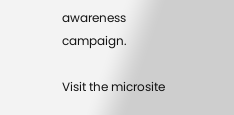awareness campaign.

Visit the microsite